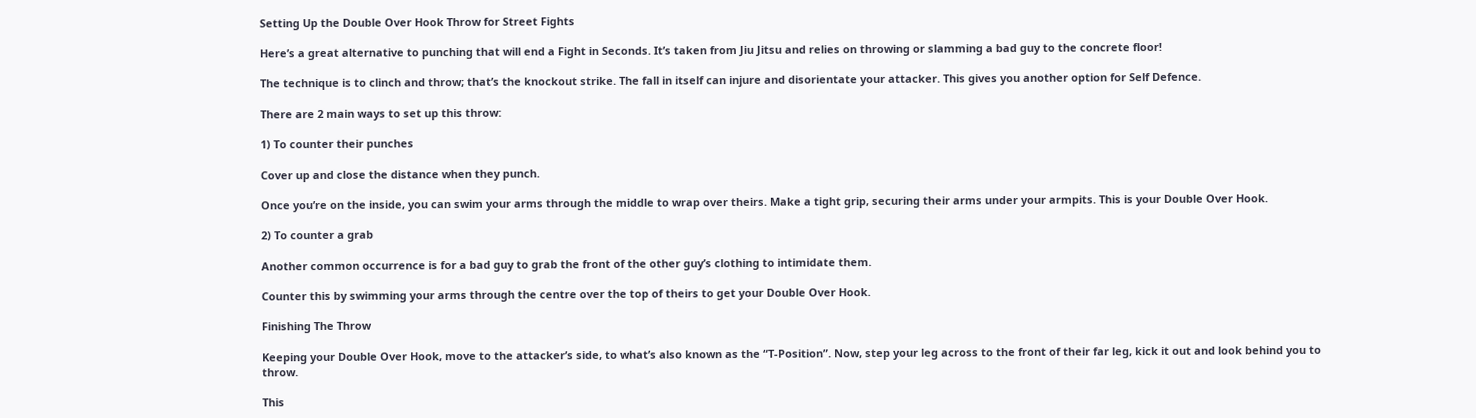Setting Up the Double Over Hook Throw for Street Fights

Here’s a great alternative to punching that will end a Fight in Seconds. It’s taken from Jiu Jitsu and relies on throwing or slamming a bad guy to the concrete floor!

The technique is to clinch and throw; that’s the knockout strike. The fall in itself can injure and disorientate your attacker. This gives you another option for Self Defence.

There are 2 main ways to set up this throw:

1) To counter their punches

Cover up and close the distance when they punch.

Once you’re on the inside, you can swim your arms through the middle to wrap over theirs. Make a tight grip, securing their arms under your armpits. This is your Double Over Hook.

2) To counter a grab

Another common occurrence is for a bad guy to grab the front of the other guy’s clothing to intimidate them.

Counter this by swimming your arms through the centre over the top of theirs to get your Double Over Hook.

Finishing The Throw

Keeping your Double Over Hook, move to the attacker’s side, to what’s also known as the “T-Position”. Now, step your leg across to the front of their far leg, kick it out and look behind you to throw.

This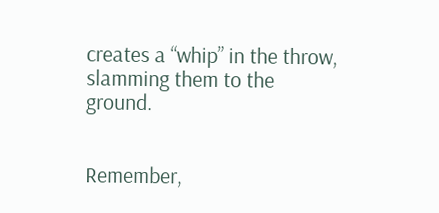creates a “whip” in the throw, slamming them to the ground.


Remember,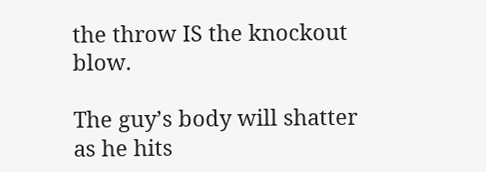the throw IS the knockout blow.

The guy’s body will shatter as he hits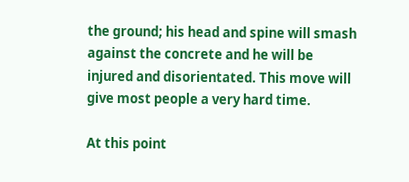the ground; his head and spine will smash against the concrete and he will be injured and disorientated. This move will give most people a very hard time.

At this point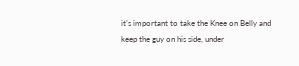it’s important to take the Knee on Belly and keep the guy on his side, under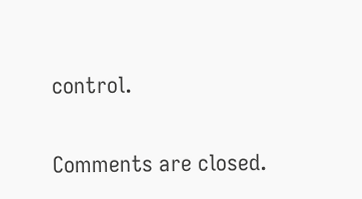control.

Comments are closed.